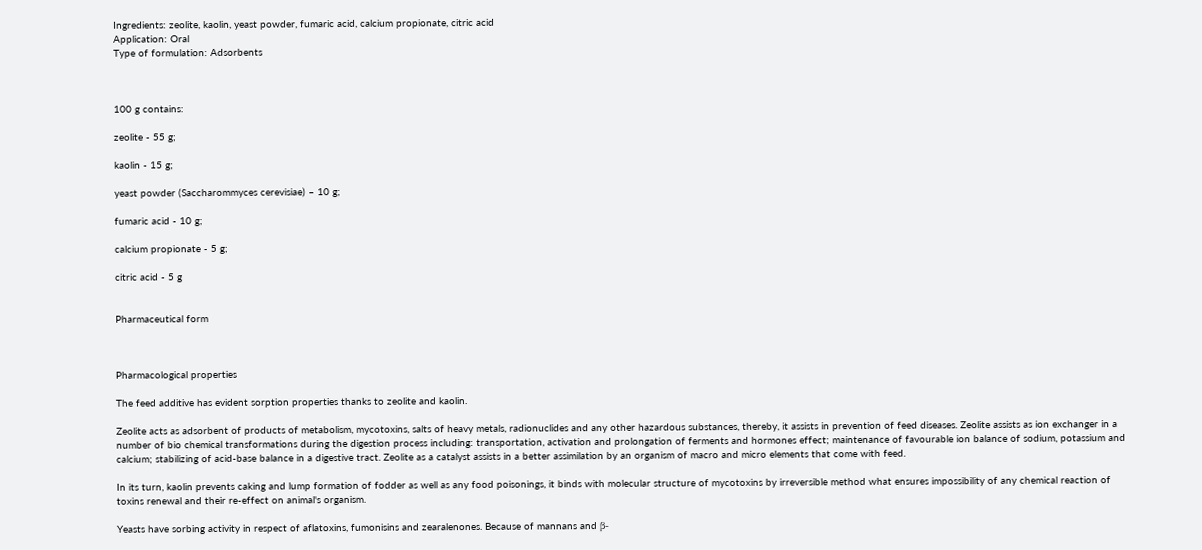Ingredients: zeolite, kaolin, yeast powder, fumaric acid, calcium propionate, citric acid
Application: Oral
Type of formulation: Adsorbents



100 g contains:

zeolite - 55 g;

kaolin - 15 g;

yeast powder (Saccharommyces cerevisiae) – 10 g;

fumaric acid - 10 g;

calcium propionate - 5 g;

citric acid - 5 g


Pharmaceutical form



Pharmacological properties

The feed additive has evident sorption properties thanks to zeolite and kaolin.

Zeolite acts as adsorbent of products of metabolism, mycotoxins, salts of heavy metals, radionuclides and any other hazardous substances, thereby, it assists in prevention of feed diseases. Zeolite assists as ion exchanger in a number of bio chemical transformations during the digestion process including: transportation, activation and prolongation of ferments and hormones effect; maintenance of favourable ion balance of sodium, potassium and calcium; stabilizing of acid-base balance in a digestive tract. Zeolite as a catalyst assists in a better assimilation by an organism of macro and micro elements that come with feed.

In its turn, kaolin prevents caking and lump formation of fodder as well as any food poisonings, it binds with molecular structure of mycotoxins by irreversible method what ensures impossibility of any chemical reaction of toxins renewal and their re-effect on animal's organism.

Yeasts have sorbing activity in respect of aflatoxins, fumonisins and zearalenones. Because of mannans and β-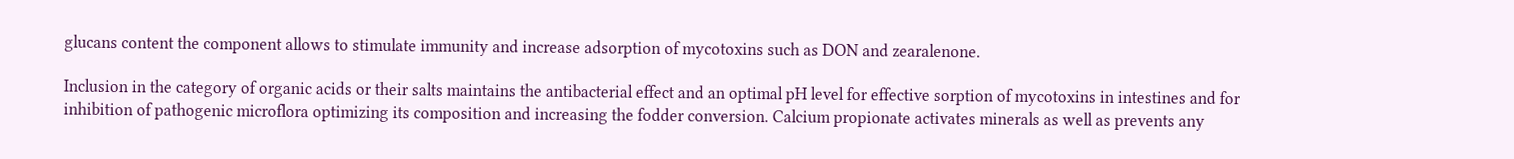glucans content the component allows to stimulate immunity and increase adsorption of mycotoxins such as DON and zearalenone.

Inclusion in the category of organic acids or their salts maintains the antibacterial effect and an optimal pH level for effective sorption of mycotoxins in intestines and for inhibition of pathogenic microflora optimizing its composition and increasing the fodder conversion. Calcium propionate activates minerals as well as prevents any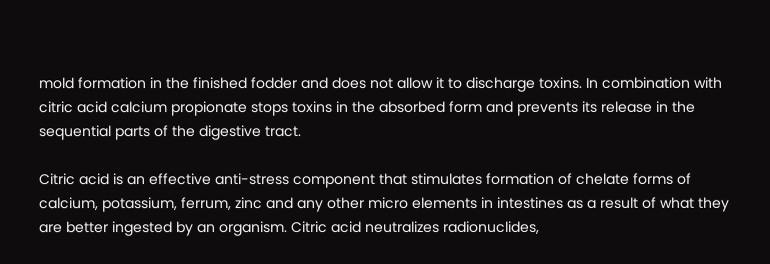mold formation in the finished fodder and does not allow it to discharge toxins. In combination with citric acid calcium propionate stops toxins in the absorbed form and prevents its release in the sequential parts of the digestive tract.

Citric acid is an effective anti-stress component that stimulates formation of chelate forms of calcium, potassium, ferrum, zinc and any other micro elements in intestines as a result of what they are better ingested by an organism. Citric acid neutralizes radionuclides,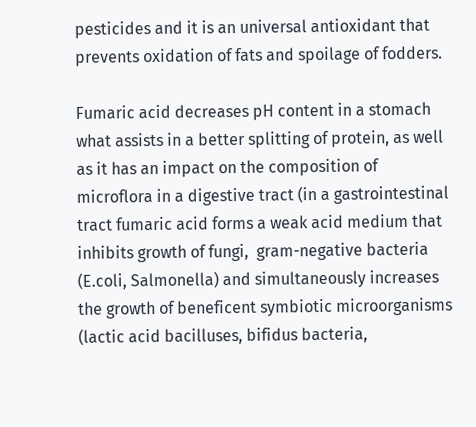pesticides and it is an universal antioxidant that prevents oxidation of fats and spoilage of fodders.

Fumaric acid decreases pH content in a stomach what assists in a better splitting of protein, as well as it has an impact on the composition of microflora in a digestive tract (in a gastrointestinal tract fumaric acid forms a weak acid medium that inhibits growth of fungi,  gram-negative bacteria (E.coli, Salmonella) and simultaneously increases the growth of beneficent symbiotic microorganisms (lactic acid bacilluses, bifidus bacteria,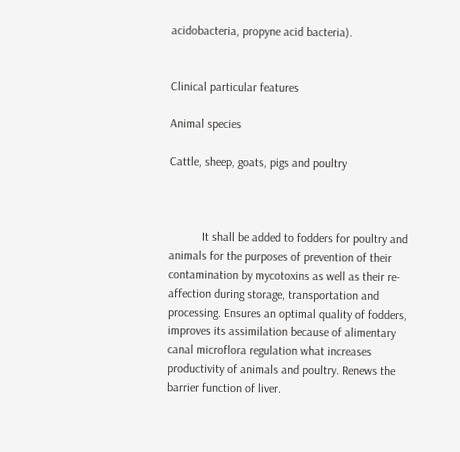acidobacteria, propyne acid bacteria).


Clinical particular features

Animal species

Cattle, sheep, goats, pigs and poultry



           It shall be added to fodders for poultry and animals for the purposes of prevention of their contamination by mycotoxins as well as their re-affection during storage, transportation and processing. Ensures an optimal quality of fodders, improves its assimilation because of alimentary canal microflora regulation what increases productivity of animals and poultry. Renews the barrier function of liver.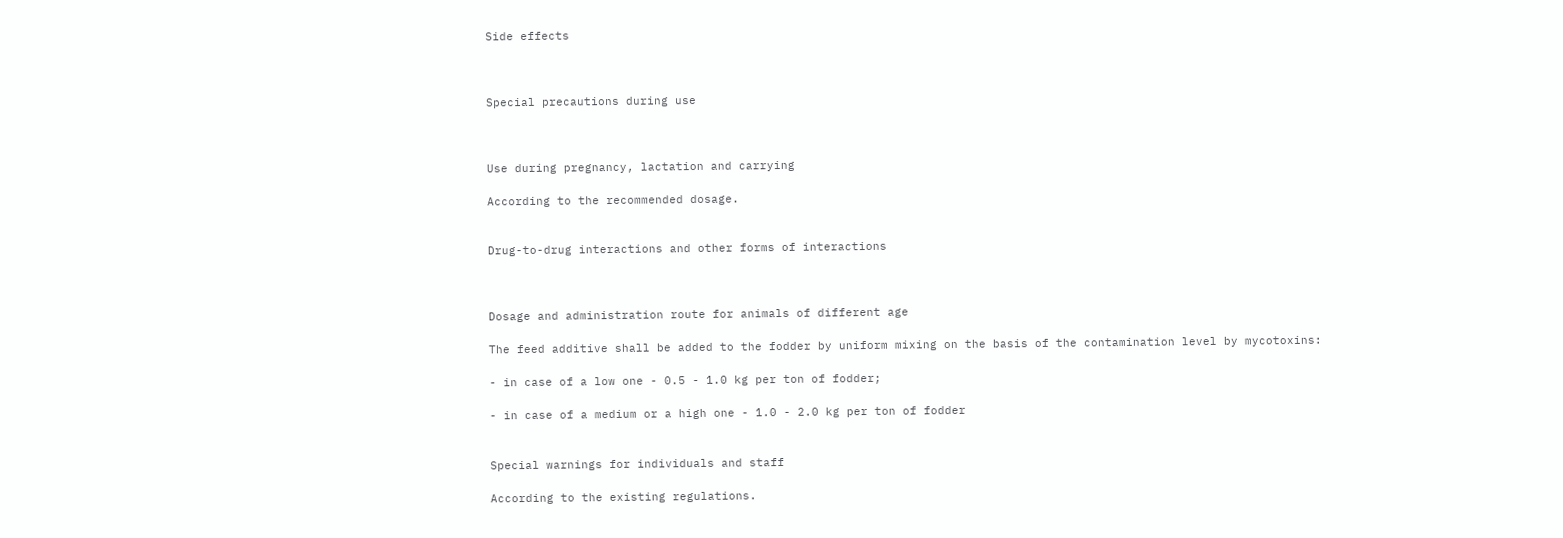Side effects



Special precautions during use



Use during pregnancy, lactation and carrying

According to the recommended dosage.


Drug-to-drug interactions and other forms of interactions



Dosage and administration route for animals of different age

The feed additive shall be added to the fodder by uniform mixing on the basis of the contamination level by mycotoxins:

- in case of a low one - 0.5 - 1.0 kg per ton of fodder;

- in case of a medium or a high one - 1.0 - 2.0 kg per ton of fodder


Special warnings for individuals and staff

According to the existing regulations.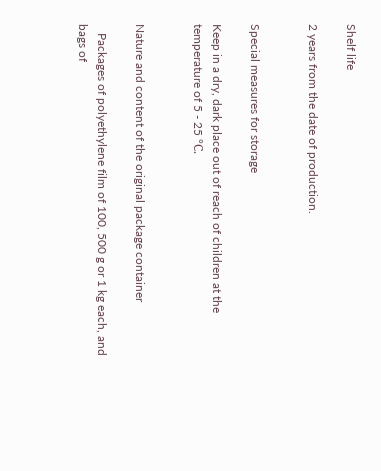Shelf life

2 years from the date of production.


Special measures for storage

Keep in a dry, dark place out of reach of children at the temperature of 5 - 25 °С.


Nature and content of the original package container

   Packages of polyethylene film of 100, 500 g or 1 kg each, and bags of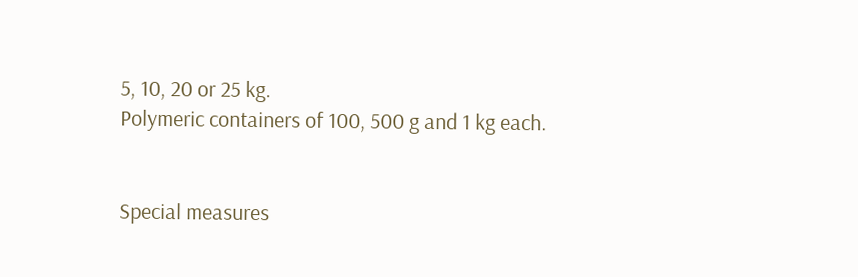5, 10, 20 or 25 kg.
Polymeric containers of 100, 500 g and 1 kg each.


Special measures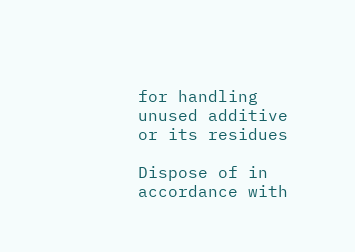for handling unused additive or its residues

Dispose of in accordance with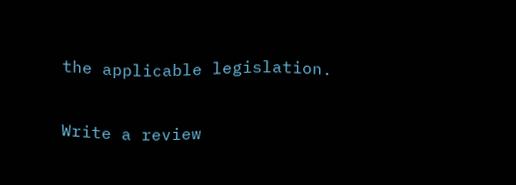the applicable legislation.

Write a review